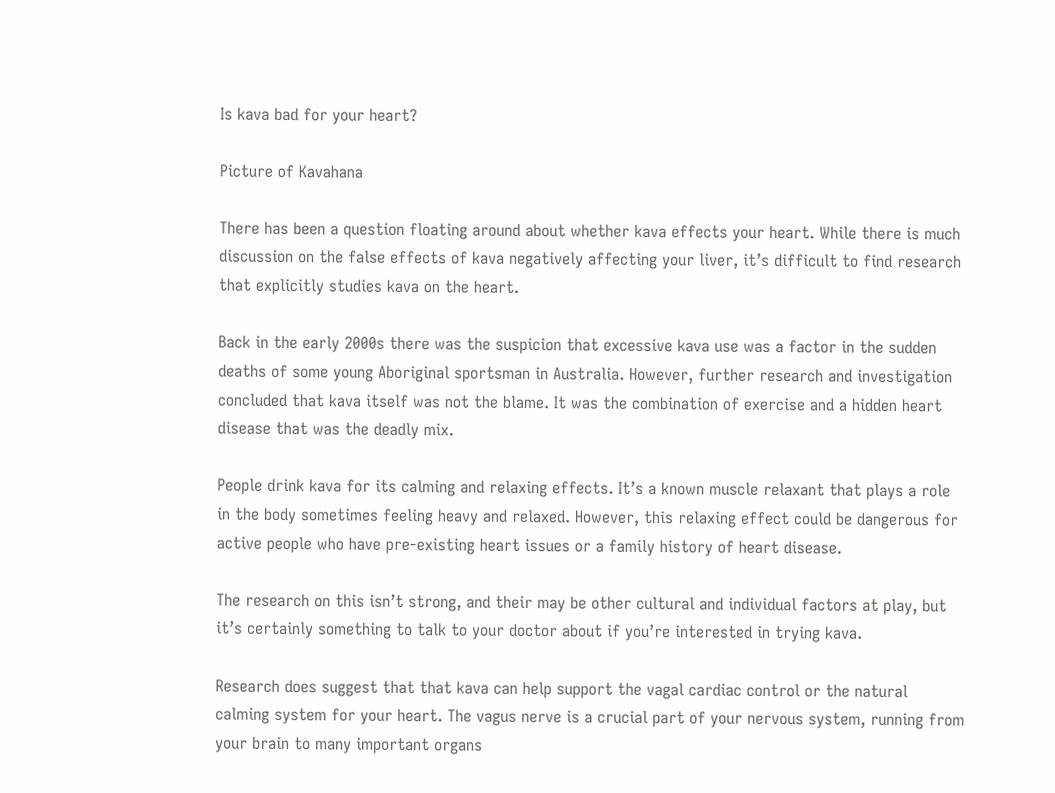Is kava bad for your heart?

Picture of Kavahana

There has been a question floating around about whether kava effects your heart. While there is much discussion on the false effects of kava negatively affecting your liver, it’s difficult to find research that explicitly studies kava on the heart.

Back in the early 2000s there was the suspicion that excessive kava use was a factor in the sudden deaths of some young Aboriginal sportsman in Australia. However, further research and investigation concluded that kava itself was not the blame. It was the combination of exercise and a hidden heart disease that was the deadly mix.

People drink kava for its calming and relaxing effects. It’s a known muscle relaxant that plays a role in the body sometimes feeling heavy and relaxed. However, this relaxing effect could be dangerous for active people who have pre-existing heart issues or a family history of heart disease.

The research on this isn’t strong, and their may be other cultural and individual factors at play, but it’s certainly something to talk to your doctor about if you’re interested in trying kava.

Research does suggest that that kava can help support the vagal cardiac control or the natural calming system for your heart. The vagus nerve is a crucial part of your nervous system, running from your brain to many important organs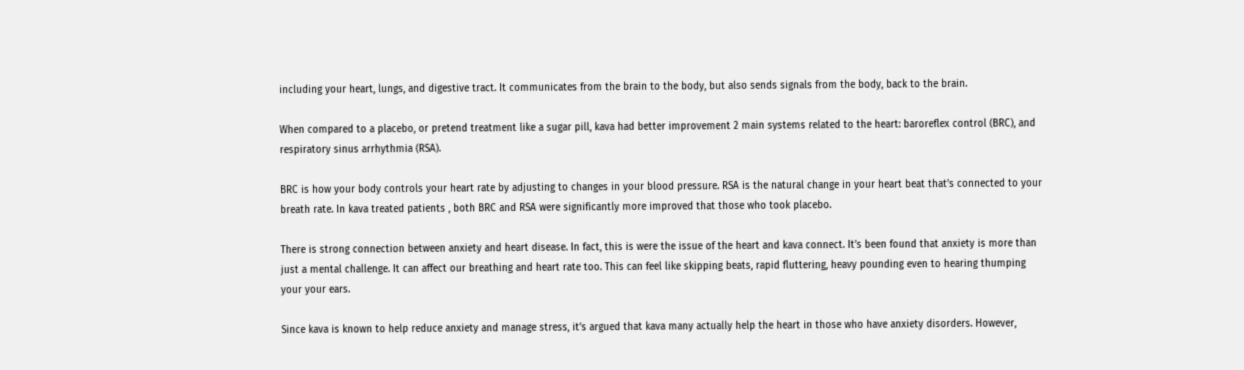including your heart, lungs, and digestive tract. It communicates from the brain to the body, but also sends signals from the body, back to the brain.

When compared to a placebo, or pretend treatment like a sugar pill, kava had better improvement 2 main systems related to the heart: baroreflex control (BRC), and respiratory sinus arrhythmia (RSA).

BRC is how your body controls your heart rate by adjusting to changes in your blood pressure. RSA is the natural change in your heart beat that’s connected to your breath rate. In kava treated patients , both BRC and RSA were significantly more improved that those who took placebo.

There is strong connection between anxiety and heart disease. In fact, this is were the issue of the heart and kava connect. It’s been found that anxiety is more than just a mental challenge. It can affect our breathing and heart rate too. This can feel like skipping beats, rapid fluttering, heavy pounding even to hearing thumping your your ears.

Since kava is known to help reduce anxiety and manage stress, it’s argued that kava many actually help the heart in those who have anxiety disorders. However,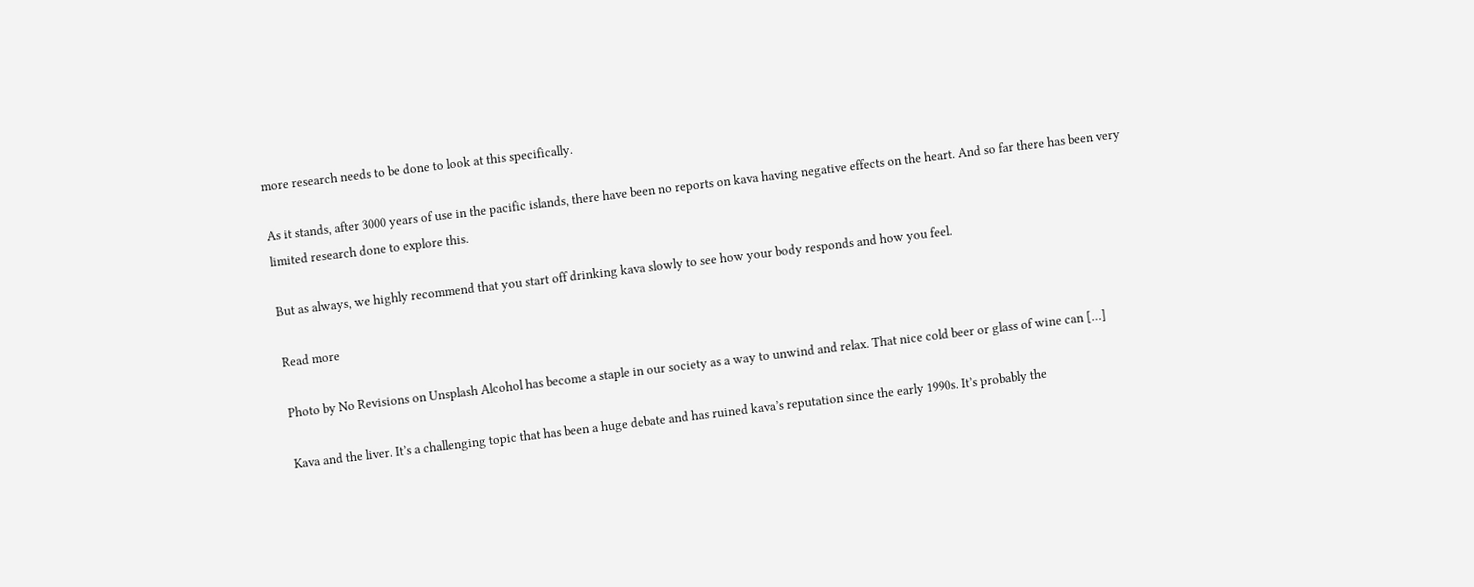more research needs to be done to look at this specifically.

As it stands, after 3000 years of use in the pacific islands, there have been no reports on kava having negative effects on the heart. And so far there has been very limited research done to explore this.

But as always, we highly recommend that you start off drinking kava slowly to see how your body responds and how you feel.

Read more

Photo by No Revisions on Unsplash Alcohol has become a staple in our society as a way to unwind and relax. That nice cold beer or glass of wine can […]

Kava and the liver. It’s a challenging topic that has been a huge debate and has ruined kava’s reputation since the early 1990s. It’s probably the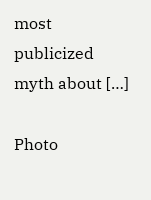most publicized myth about […]

Photo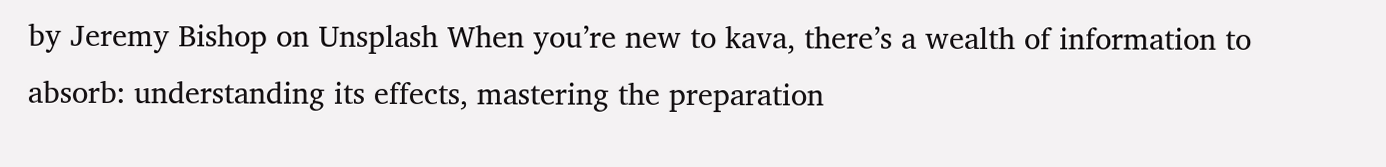by Jeremy Bishop on Unsplash When you’re new to kava, there’s a wealth of information to absorb: understanding its effects, mastering the preparation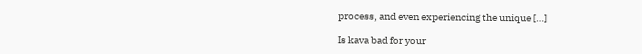process, and even experiencing the unique […]

Is kava bad for your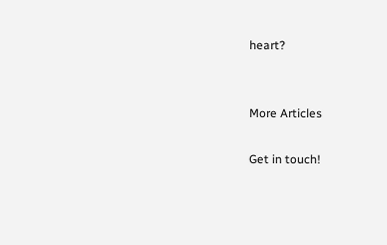heart?


More Articles

Get in touch!